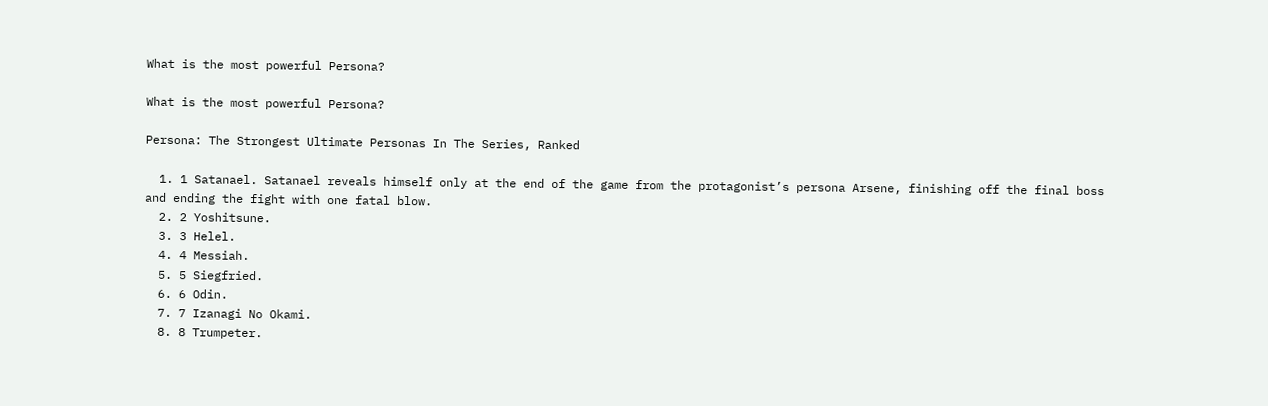What is the most powerful Persona?

What is the most powerful Persona?

Persona: The Strongest Ultimate Personas In The Series, Ranked

  1. 1 Satanael. Satanael reveals himself only at the end of the game from the protagonist’s persona Arsene, finishing off the final boss and ending the fight with one fatal blow.
  2. 2 Yoshitsune.
  3. 3 Helel.
  4. 4 Messiah.
  5. 5 Siegfried.
  6. 6 Odin.
  7. 7 Izanagi No Okami.
  8. 8 Trumpeter.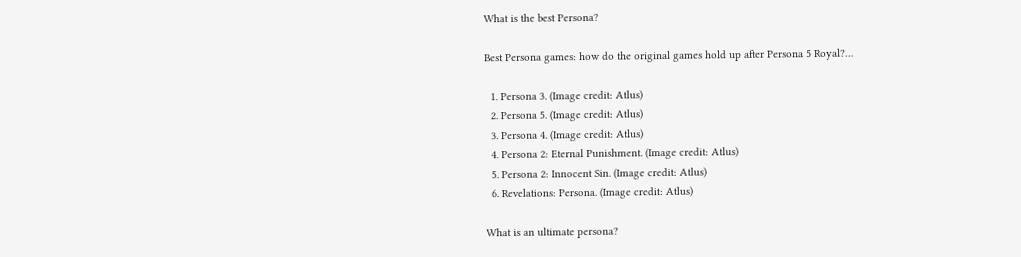What is the best Persona?

Best Persona games: how do the original games hold up after Persona 5 Royal?…

  1. Persona 3. (Image credit: Atlus)
  2. Persona 5. (Image credit: Atlus)
  3. Persona 4. (Image credit: Atlus)
  4. Persona 2: Eternal Punishment. (Image credit: Atlus)
  5. Persona 2: Innocent Sin. (Image credit: Atlus)
  6. Revelations: Persona. (Image credit: Atlus)

What is an ultimate persona?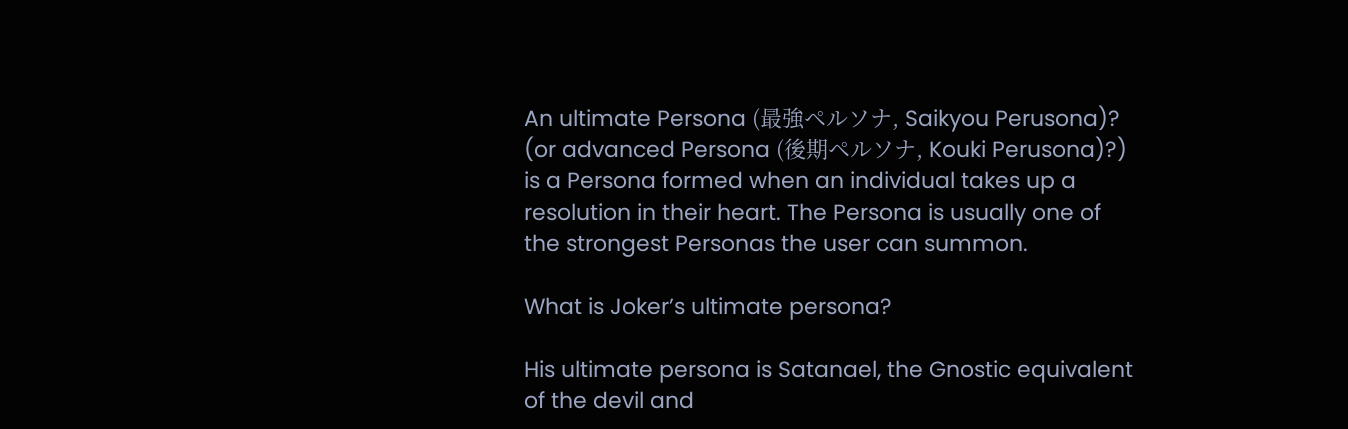An ultimate Persona (最強ペルソナ, Saikyou Perusona)? (or advanced Persona (後期ペルソナ, Kouki Perusona)?) is a Persona formed when an individual takes up a resolution in their heart. The Persona is usually one of the strongest Personas the user can summon.

What is Joker’s ultimate persona?

His ultimate persona is Satanael, the Gnostic equivalent of the devil and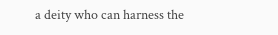a deity who can harness the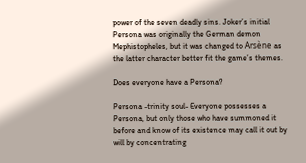power of the seven deadly sins. Joker’s initial Persona was originally the German demon Mephistopheles, but it was changed to Arsène as the latter character better fit the game’s themes.

Does everyone have a Persona?

Persona -trinity soul- Everyone possesses a Persona, but only those who have summoned it before and know of its existence may call it out by will by concentrating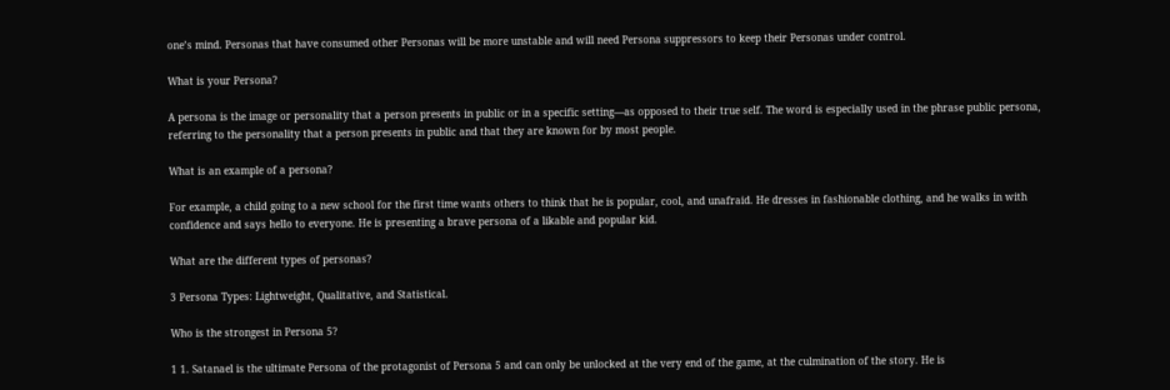one’s mind. Personas that have consumed other Personas will be more unstable and will need Persona suppressors to keep their Personas under control.

What is your Persona?

A persona is the image or personality that a person presents in public or in a specific setting—as opposed to their true self. The word is especially used in the phrase public persona, referring to the personality that a person presents in public and that they are known for by most people.

What is an example of a persona?

For example, a child going to a new school for the first time wants others to think that he is popular, cool, and unafraid. He dresses in fashionable clothing, and he walks in with confidence and says hello to everyone. He is presenting a brave persona of a likable and popular kid.

What are the different types of personas?

3 Persona Types: Lightweight, Qualitative, and Statistical.

Who is the strongest in Persona 5?

1 1. Satanael is the ultimate Persona of the protagonist of Persona 5 and can only be unlocked at the very end of the game, at the culmination of the story. He is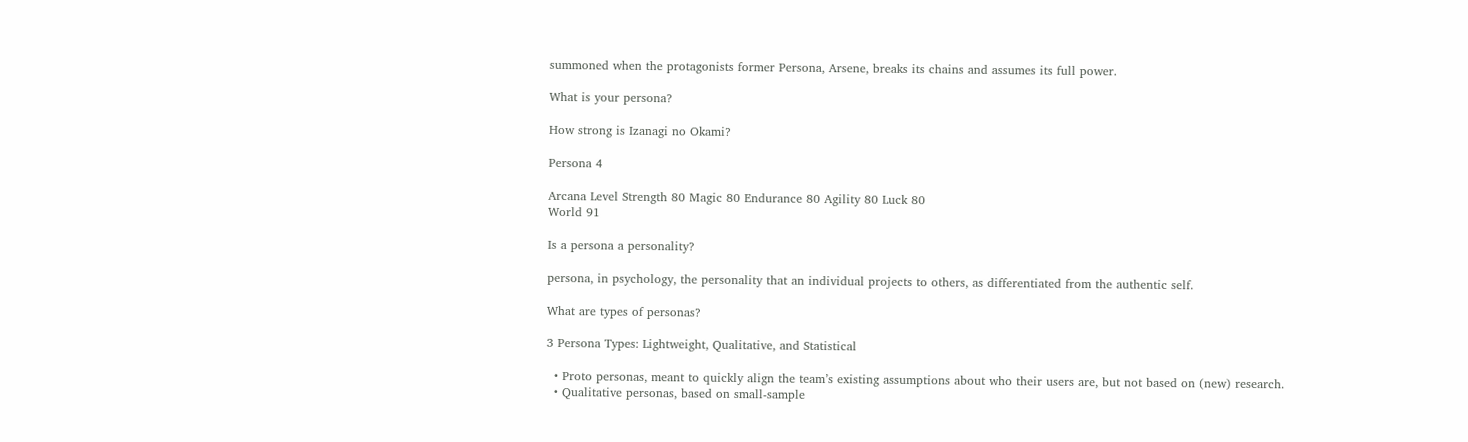summoned when the protagonists former Persona, Arsene, breaks its chains and assumes its full power.

What is your persona?

How strong is Izanagi no Okami?

Persona 4

Arcana Level Strength 80 Magic 80 Endurance 80 Agility 80 Luck 80
World 91

Is a persona a personality?

persona, in psychology, the personality that an individual projects to others, as differentiated from the authentic self.

What are types of personas?

3 Persona Types: Lightweight, Qualitative, and Statistical

  • Proto personas, meant to quickly align the team’s existing assumptions about who their users are, but not based on (new) research.
  • Qualitative personas, based on small-sample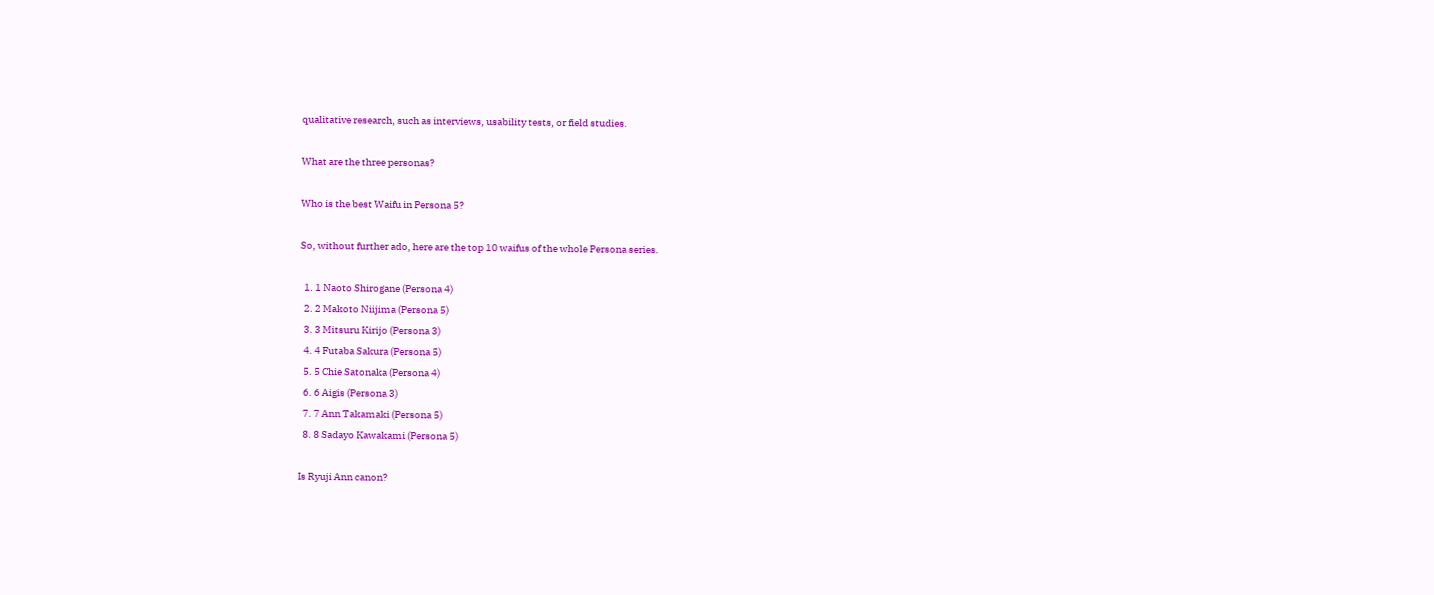qualitative research, such as interviews, usability tests, or field studies.

What are the three personas?

Who is the best Waifu in Persona 5?

So, without further ado, here are the top 10 waifus of the whole Persona series.

  1. 1 Naoto Shirogane (Persona 4)
  2. 2 Makoto Niijima (Persona 5)
  3. 3 Mitsuru Kirijo (Persona 3)
  4. 4 Futaba Sakura (Persona 5)
  5. 5 Chie Satonaka (Persona 4)
  6. 6 Aigis (Persona 3)
  7. 7 Ann Takamaki (Persona 5)
  8. 8 Sadayo Kawakami (Persona 5)

Is Ryuji Ann canon?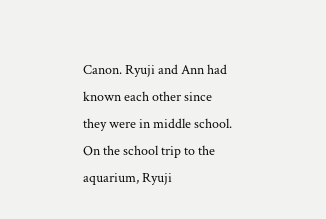Canon. Ryuji and Ann had known each other since they were in middle school. On the school trip to the aquarium, Ryuji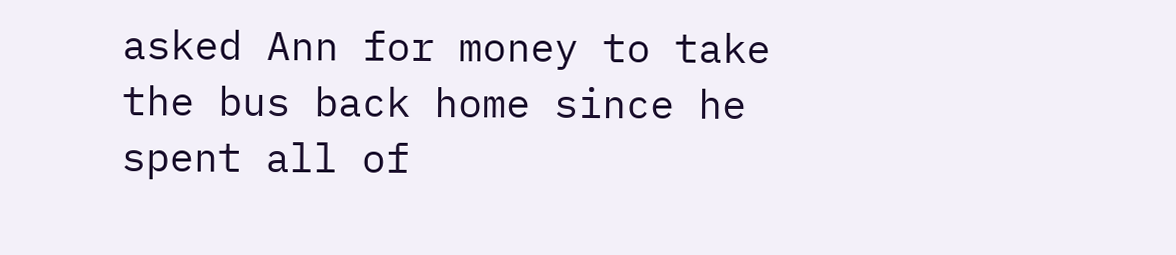asked Ann for money to take the bus back home since he spent all of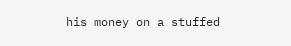his money on a stuffed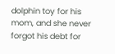dolphin toy for his mom, and she never forgot his debt for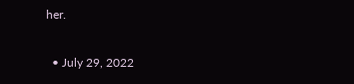her.

  • July 29, 2022